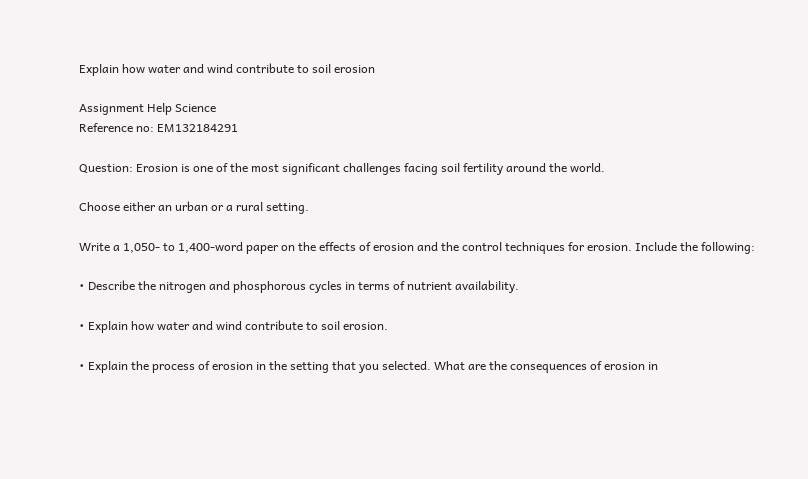Explain how water and wind contribute to soil erosion

Assignment Help Science
Reference no: EM132184291

Question: Erosion is one of the most significant challenges facing soil fertility around the world.

Choose either an urban or a rural setting.

Write a 1,050- to 1,400-word paper on the effects of erosion and the control techniques for erosion. Include the following:

• Describe the nitrogen and phosphorous cycles in terms of nutrient availability.

• Explain how water and wind contribute to soil erosion.

• Explain the process of erosion in the setting that you selected. What are the consequences of erosion in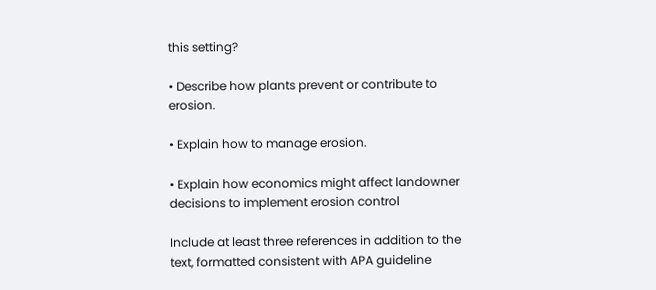this setting?

• Describe how plants prevent or contribute to erosion.

• Explain how to manage erosion.

• Explain how economics might affect landowner decisions to implement erosion control

Include at least three references in addition to the text, formatted consistent with APA guideline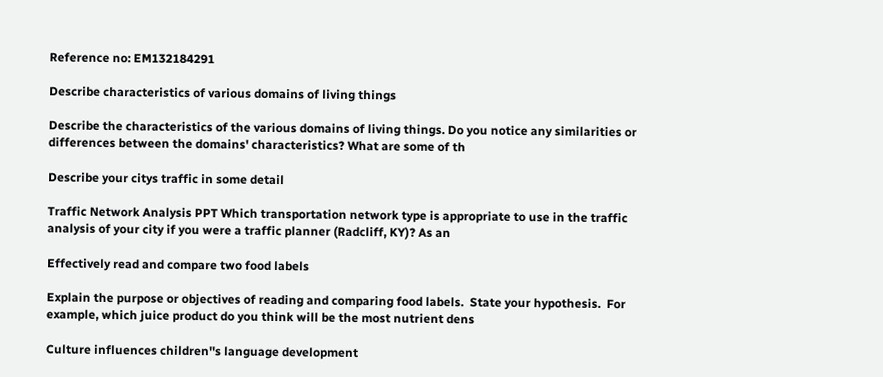Reference no: EM132184291

Describe characteristics of various domains of living things

Describe the characteristics of the various domains of living things. Do you notice any similarities or differences between the domains' characteristics? What are some of th

Describe your citys traffic in some detail

Traffic Network Analysis PPT Which transportation network type is appropriate to use in the traffic analysis of your city if you were a traffic planner (Radcliff, KY)? As an

Effectively read and compare two food labels

Explain the purpose or objectives of reading and comparing food labels.  State your hypothesis.  For example, which juice product do you think will be the most nutrient dens

Culture influences children''s language development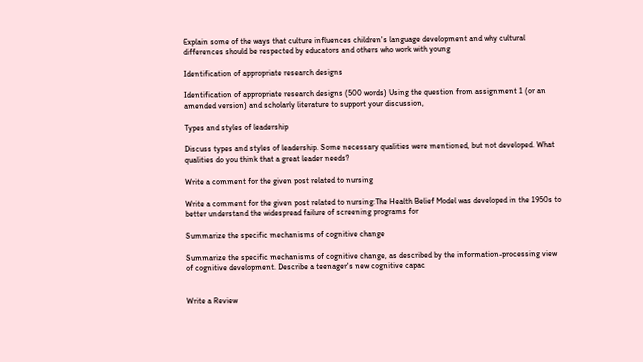Explain some of the ways that culture influences children's language development and why cultural differences should be respected by educators and others who work with young

Identification of appropriate research designs

Identification of appropriate research designs (500 words) Using the question from assignment 1 (or an amended version) and scholarly literature to support your discussion,

Types and styles of leadership

Discuss types and styles of leadership. Some necessary qualities were mentioned, but not developed. What qualities do you think that a great leader needs?

Write a comment for the given post related to nursing

Write a comment for the given post related to nursing:The Health Belief Model was developed in the 1950s to better understand the widespread failure of screening programs for

Summarize the specific mechanisms of cognitive change

Summarize the specific mechanisms of cognitive change, as described by the information-processing view of cognitive development. Describe a teenager's new cognitive capac


Write a Review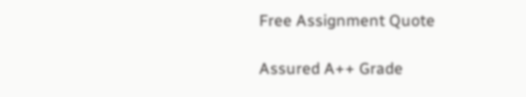Free Assignment Quote

Assured A++ Grade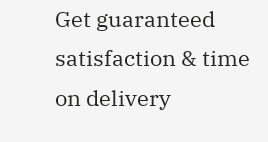Get guaranteed satisfaction & time on delivery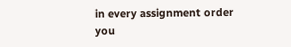in every assignment order you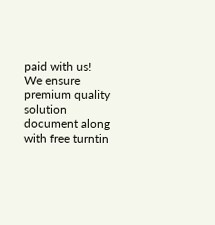paid with us! We ensure premium quality solution document along with free turntin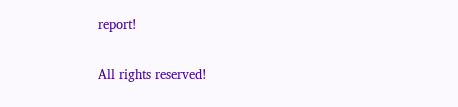report!

All rights reserved!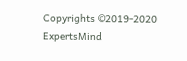Copyrights ©2019-2020 ExpertsMind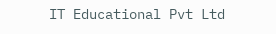IT Educational Pvt Ltd